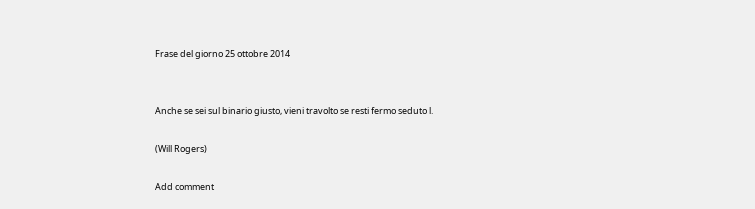Frase del giorno 25 ottobre 2014


Anche se sei sul binario giusto, vieni travolto se resti fermo seduto l.

(Will Rogers)

Add comment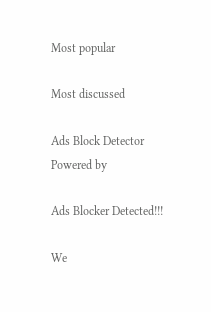Most popular

Most discussed

Ads Block Detector Powered by

Ads Blocker Detected!!!

We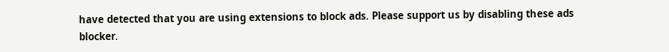have detected that you are using extensions to block ads. Please support us by disabling these ads blocker.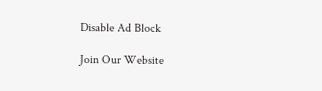Disable Ad Block

Join Our Website